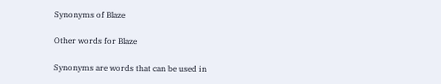Synonyms of Blaze

Other words for Blaze

Synonyms are words that can be used in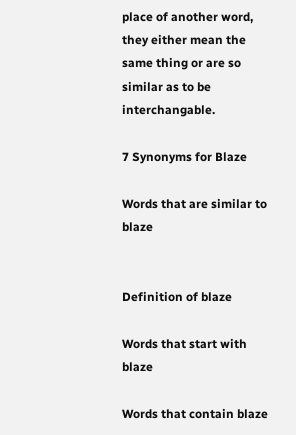place of another word, they either mean the same thing or are so similar as to be interchangable.

7 Synonyms for Blaze

Words that are similar to blaze


Definition of blaze

Words that start with blaze

Words that contain blaze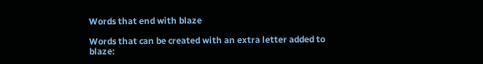Words that end with blaze

Words that can be created with an extra letter added to blaze: